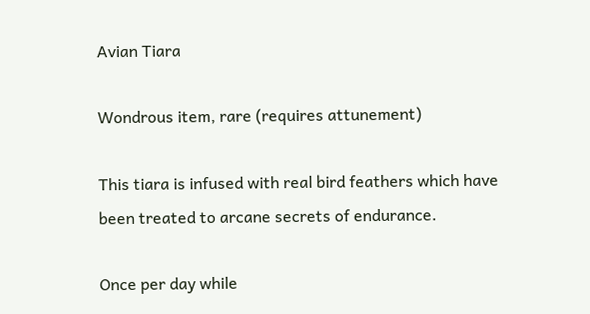Avian Tiara

Wondrous item, rare (requires attunement)

This tiara is infused with real bird feathers which have been treated to arcane secrets of endurance.

Once per day while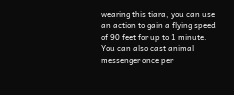wearing this tiara, you can use an action to gain a flying speed of 90 feet for up to 1 minute. You can also cast animal messenger once per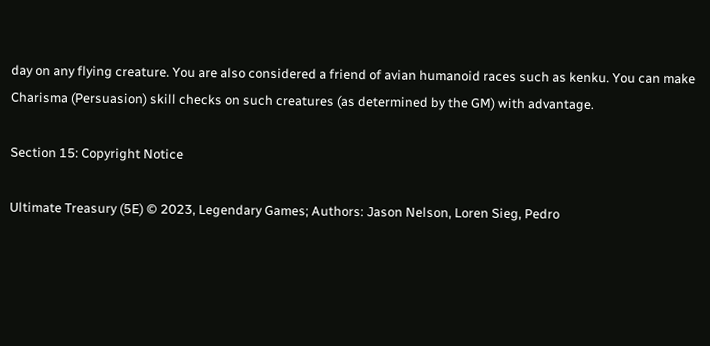day on any flying creature. You are also considered a friend of avian humanoid races such as kenku. You can make Charisma (Persuasion) skill checks on such creatures (as determined by the GM) with advantage.

Section 15: Copyright Notice

Ultimate Treasury (5E) © 2023, Legendary Games; Authors: Jason Nelson, Loren Sieg, Pedro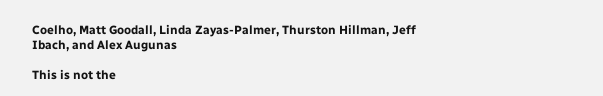Coelho, Matt Goodall, Linda Zayas-Palmer, Thurston Hillman, Jeff Ibach, and Alex Augunas

This is not the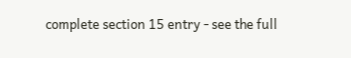complete section 15 entry - see the full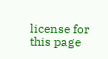license for this page